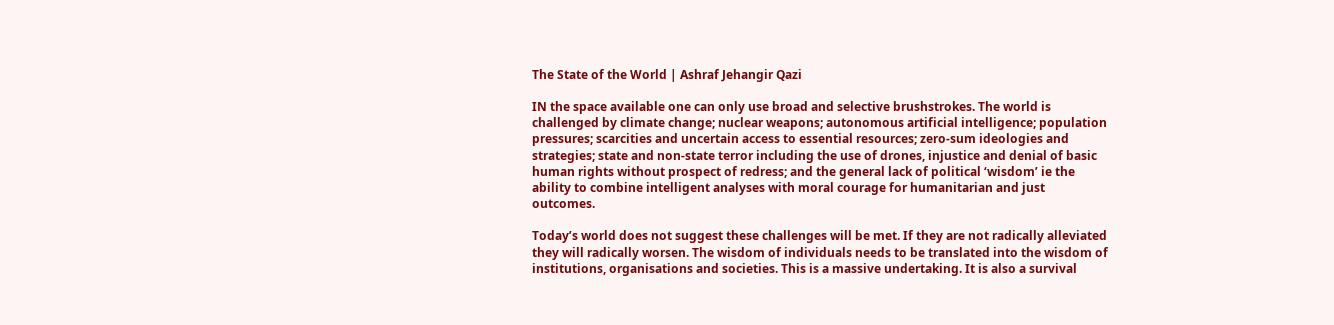The State of the World | Ashraf Jehangir Qazi

IN the space available one can only use broad and selective brushstrokes. The world is challenged by climate change; nuclear weapons; autonomous artificial intelligence; population pressures; scarcities and uncertain access to essential resources; zero-sum ideologies and strategies; state and non-state terror including the use of drones, injustice and denial of basic human rights without prospect of redress; and the general lack of political ‘wisdom’ ie the ability to combine intelligent analyses with moral courage for humanitarian and just outcomes.

Today’s world does not suggest these challenges will be met. If they are not radically alleviated they will radically worsen. The wisdom of individuals needs to be translated into the wisdom of institutions, organisations and societies. This is a massive undertaking. It is also a survival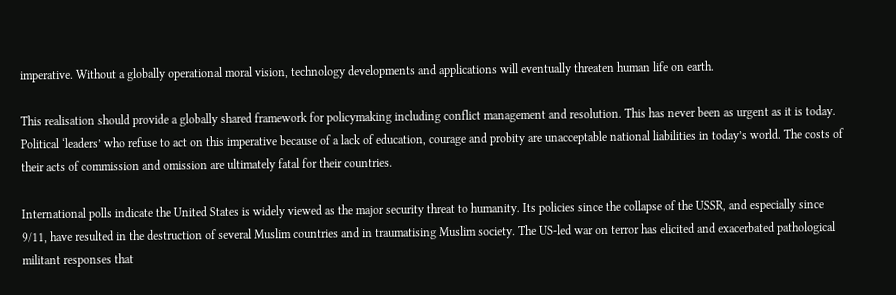imperative. Without a globally operational moral vision, technology developments and applications will eventually threaten human life on earth.

This realisation should provide a globally shared framework for policymaking including conflict management and resolution. This has never been as urgent as it is today. Political ‘leaders’ who refuse to act on this imperative because of a lack of education, courage and probity are unacceptable national liabilities in today’s world. The costs of their acts of commission and omission are ultimately fatal for their countries.

International polls indicate the United States is widely viewed as the major security threat to humanity. Its policies since the collapse of the USSR, and especially since 9/11, have resulted in the destruction of several Muslim countries and in traumatising Muslim society. The US-led war on terror has elicited and exacerbated pathological militant responses that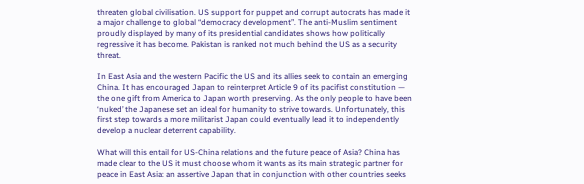threaten global civilisation. US support for puppet and corrupt autocrats has made it a major challenge to global “democracy development”. The anti-Muslim sentiment proudly displayed by many of its presidential candidates shows how politically regressive it has become. Pakistan is ranked not much behind the US as a security threat.

In East Asia and the western Pacific the US and its allies seek to contain an emerging China. It has encouraged Japan to reinterpret Article 9 of its pacifist constitution — the one gift from America to Japan worth preserving. As the only people to have been ‘nuked’ the Japanese set an ideal for humanity to strive towards. Unfortunately, this first step towards a more militarist Japan could eventually lead it to independently develop a nuclear deterrent capability.

What will this entail for US-China relations and the future peace of Asia? China has made clear to the US it must choose whom it wants as its main strategic partner for peace in East Asia: an assertive Japan that in conjunction with other countries seeks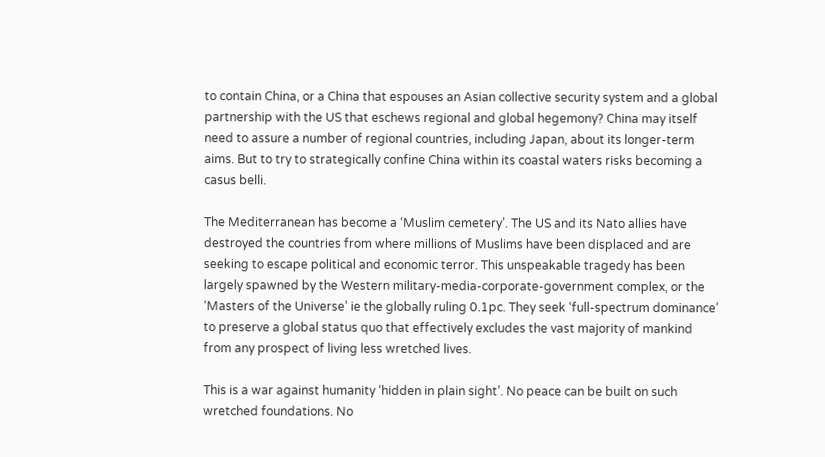to contain China, or a China that espouses an Asian collective security system and a global partnership with the US that eschews regional and global hegemony? China may itself need to assure a number of regional countries, including Japan, about its longer-term aims. But to try to strategically confine China within its coastal waters risks becoming a casus belli.

The Mediterranean has become a ‘Muslim cemetery’. The US and its Nato allies have destroyed the countries from where millions of Muslims have been displaced and are seeking to escape political and economic terror. This unspeakable tragedy has been largely spawned by the Western military-media-corporate-government complex, or the ‘Masters of the Universe’ ie the globally ruling 0.1pc. They seek ‘full-spectrum dominance’ to preserve a global status quo that effectively excludes the vast majority of mankind from any prospect of living less wretched lives.

This is a war against humanity ‘hidden in plain sight’. No peace can be built on such wretched foundations. No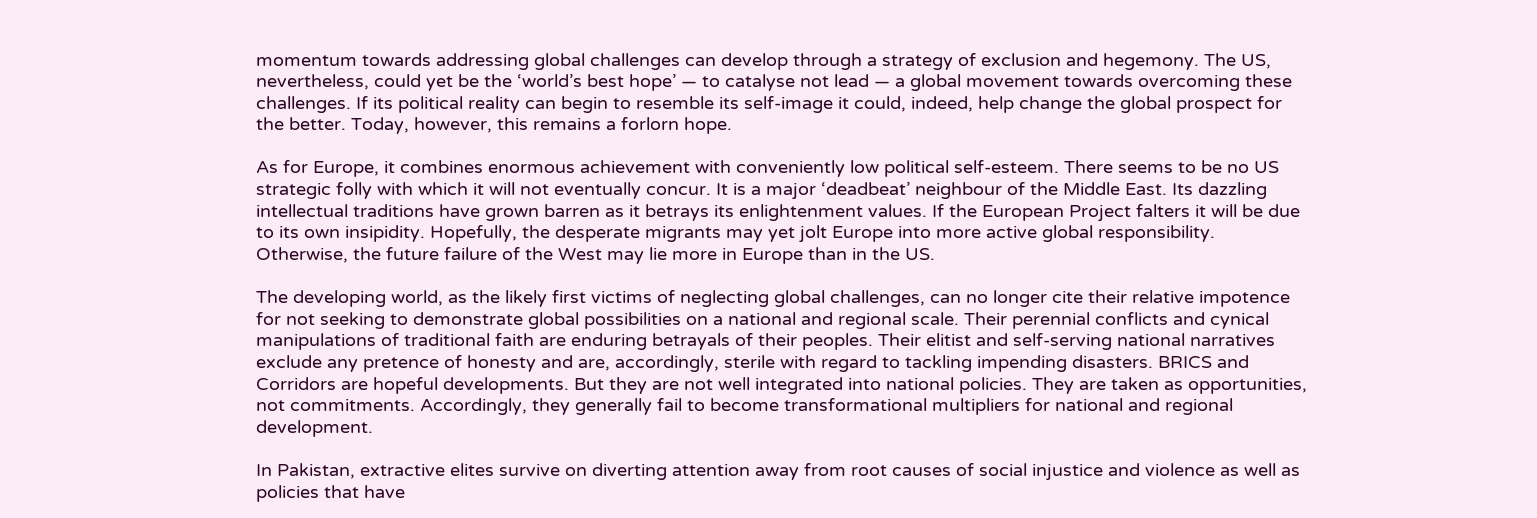momentum towards addressing global challenges can develop through a strategy of exclusion and hegemony. The US, nevertheless, could yet be the ‘world’s best hope’ — to catalyse not lead — a global movement towards overcoming these challenges. If its political reality can begin to resemble its self-image it could, indeed, help change the global prospect for the better. Today, however, this remains a forlorn hope.

As for Europe, it combines enormous achievement with conveniently low political self-esteem. There seems to be no US strategic folly with which it will not eventually concur. It is a major ‘deadbeat’ neighbour of the Middle East. Its dazzling intellectual traditions have grown barren as it betrays its enlightenment values. If the European Project falters it will be due to its own insipidity. Hopefully, the desperate migrants may yet jolt Europe into more active global responsibility. Otherwise, the future failure of the West may lie more in Europe than in the US.

The developing world, as the likely first victims of neglecting global challenges, can no longer cite their relative impotence for not seeking to demonstrate global possibilities on a national and regional scale. Their perennial conflicts and cynical manipulations of traditional faith are enduring betrayals of their peoples. Their elitist and self-serving national narratives exclude any pretence of honesty and are, accordingly, sterile with regard to tackling impending disasters. BRICS and Corridors are hopeful developments. But they are not well integrated into national policies. They are taken as opportunities, not commitments. Accordingly, they generally fail to become transformational multipliers for national and regional development.

In Pakistan, extractive elites survive on diverting attention away from root causes of social injustice and violence as well as policies that have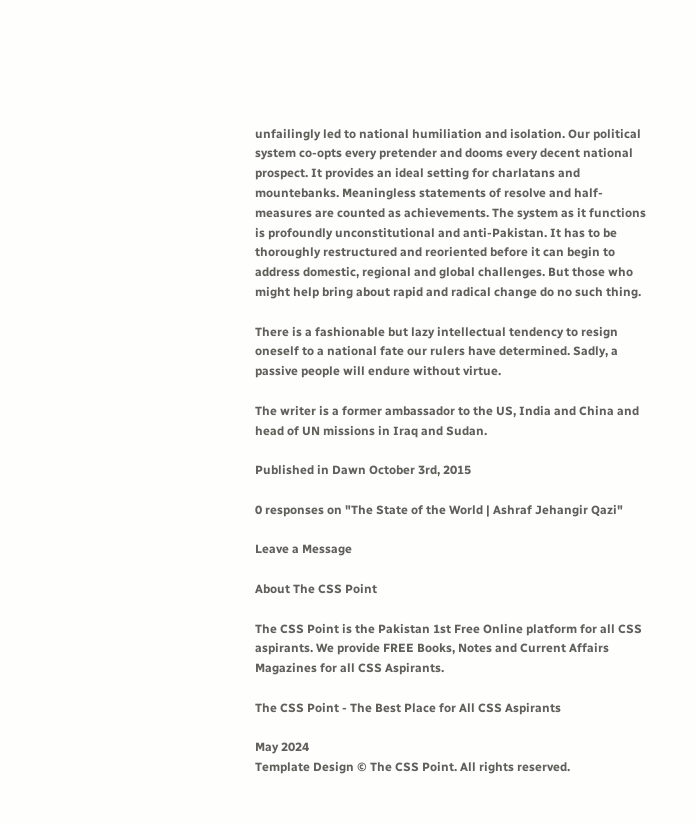unfailingly led to national humiliation and isolation. Our political system co-opts every pretender and dooms every decent national prospect. It provides an ideal setting for charlatans and mountebanks. Meaningless statements of resolve and half-measures are counted as achievements. The system as it functions is profoundly unconstitutional and anti-Pakistan. It has to be thoroughly restructured and reoriented before it can begin to address domestic, regional and global challenges. But those who might help bring about rapid and radical change do no such thing.

There is a fashionable but lazy intellectual tendency to resign oneself to a national fate our rulers have determined. Sadly, a passive people will endure without virtue.

The writer is a former ambassador to the US, India and China and head of UN missions in Iraq and Sudan.

Published in Dawn October 3rd, 2015

0 responses on "The State of the World | Ashraf Jehangir Qazi"

Leave a Message

About The CSS Point

The CSS Point is the Pakistan 1st Free Online platform for all CSS aspirants. We provide FREE Books, Notes and Current Affairs Magazines for all CSS Aspirants.

The CSS Point - The Best Place for All CSS Aspirants

May 2024
Template Design © The CSS Point. All rights reserved.